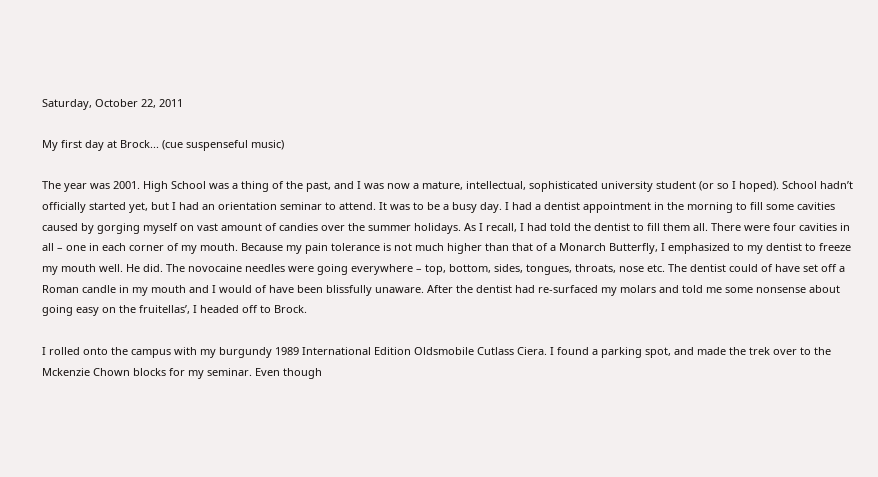Saturday, October 22, 2011

My first day at Brock... (cue suspenseful music)

The year was 2001. High School was a thing of the past, and I was now a mature, intellectual, sophisticated university student (or so I hoped). School hadn’t officially started yet, but I had an orientation seminar to attend. It was to be a busy day. I had a dentist appointment in the morning to fill some cavities caused by gorging myself on vast amount of candies over the summer holidays. As I recall, I had told the dentist to fill them all. There were four cavities in all – one in each corner of my mouth. Because my pain tolerance is not much higher than that of a Monarch Butterfly, I emphasized to my dentist to freeze my mouth well. He did. The novocaine needles were going everywhere – top, bottom, sides, tongues, throats, nose etc. The dentist could of have set off a Roman candle in my mouth and I would of have been blissfully unaware. After the dentist had re-surfaced my molars and told me some nonsense about going easy on the fruitellas’, I headed off to Brock.

I rolled onto the campus with my burgundy 1989 International Edition Oldsmobile Cutlass Ciera. I found a parking spot, and made the trek over to the Mckenzie Chown blocks for my seminar. Even though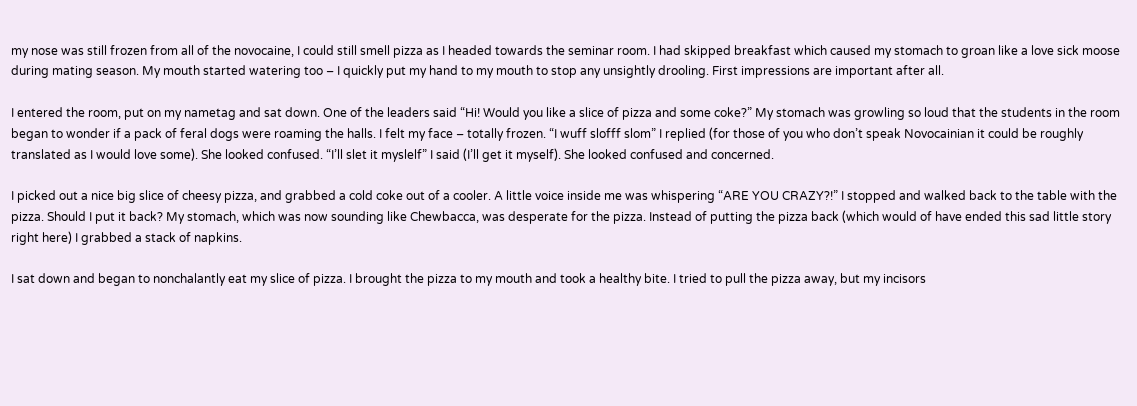my nose was still frozen from all of the novocaine, I could still smell pizza as I headed towards the seminar room. I had skipped breakfast which caused my stomach to groan like a love sick moose during mating season. My mouth started watering too – I quickly put my hand to my mouth to stop any unsightly drooling. First impressions are important after all.

I entered the room, put on my nametag and sat down. One of the leaders said “Hi! Would you like a slice of pizza and some coke?” My stomach was growling so loud that the students in the room began to wonder if a pack of feral dogs were roaming the halls. I felt my face – totally frozen. “I wuff slofff slom” I replied (for those of you who don’t speak Novocainian it could be roughly translated as I would love some). She looked confused. “I’ll slet it myslelf” I said (I’ll get it myself). She looked confused and concerned.

I picked out a nice big slice of cheesy pizza, and grabbed a cold coke out of a cooler. A little voice inside me was whispering “ARE YOU CRAZY?!” I stopped and walked back to the table with the pizza. Should I put it back? My stomach, which was now sounding like Chewbacca, was desperate for the pizza. Instead of putting the pizza back (which would of have ended this sad little story right here) I grabbed a stack of napkins.

I sat down and began to nonchalantly eat my slice of pizza. I brought the pizza to my mouth and took a healthy bite. I tried to pull the pizza away, but my incisors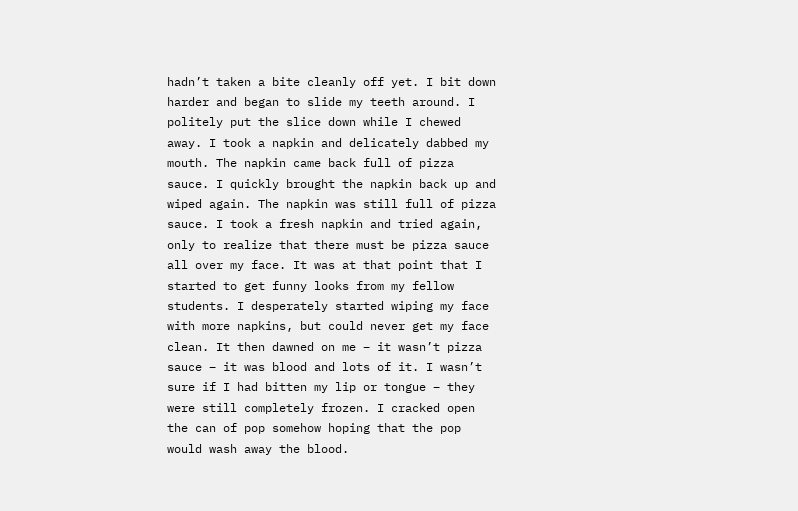hadn’t taken a bite cleanly off yet. I bit down harder and began to slide my teeth around. I politely put the slice down while I chewed away. I took a napkin and delicately dabbed my mouth. The napkin came back full of pizza sauce. I quickly brought the napkin back up and wiped again. The napkin was still full of pizza sauce. I took a fresh napkin and tried again, only to realize that there must be pizza sauce all over my face. It was at that point that I started to get funny looks from my fellow students. I desperately started wiping my face with more napkins, but could never get my face clean. It then dawned on me – it wasn’t pizza sauce – it was blood and lots of it. I wasn’t sure if I had bitten my lip or tongue – they were still completely frozen. I cracked open the can of pop somehow hoping that the pop would wash away the blood.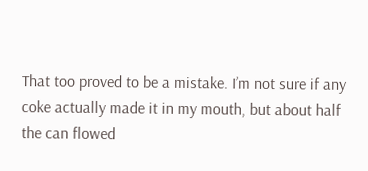That too proved to be a mistake. I’m not sure if any coke actually made it in my mouth, but about half the can flowed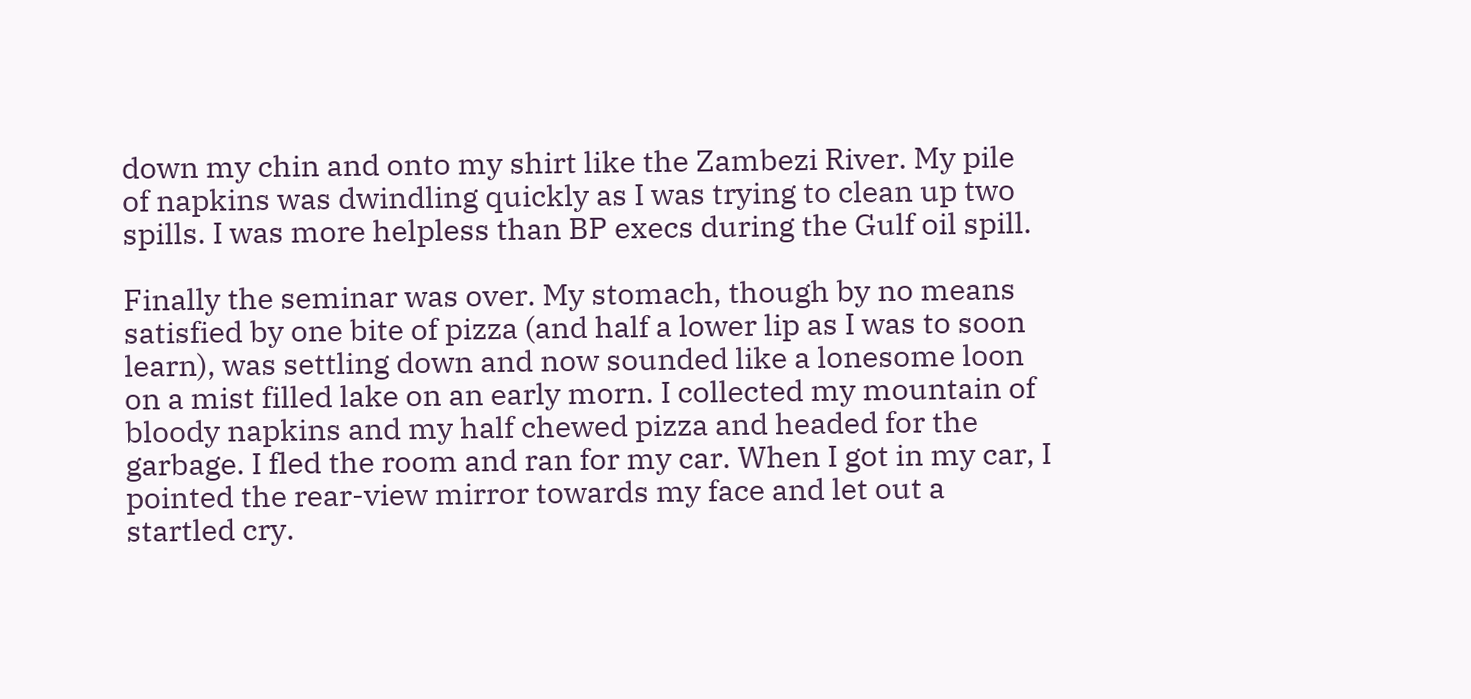down my chin and onto my shirt like the Zambezi River. My pile of napkins was dwindling quickly as I was trying to clean up two spills. I was more helpless than BP execs during the Gulf oil spill.

Finally the seminar was over. My stomach, though by no means satisfied by one bite of pizza (and half a lower lip as I was to soon learn), was settling down and now sounded like a lonesome loon on a mist filled lake on an early morn. I collected my mountain of bloody napkins and my half chewed pizza and headed for the garbage. I fled the room and ran for my car. When I got in my car, I pointed the rear-view mirror towards my face and let out a startled cry.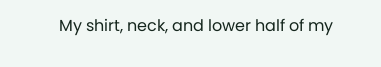My shirt, neck, and lower half of my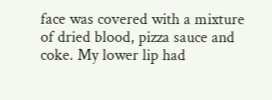face was covered with a mixture of dried blood, pizza sauce and coke. My lower lip had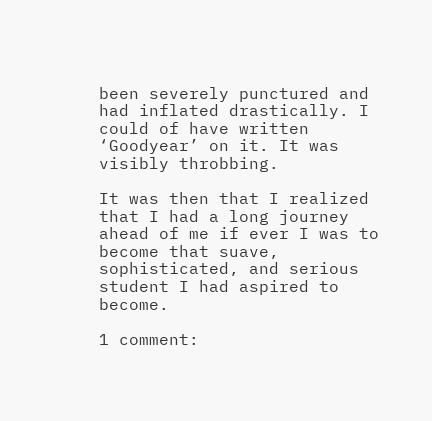been severely punctured and had inflated drastically. I could of have written ‘Goodyear’ on it. It was visibly throbbing.

It was then that I realized that I had a long journey ahead of me if ever I was to become that suave, sophisticated, and serious student I had aspired to become.

1 comment: